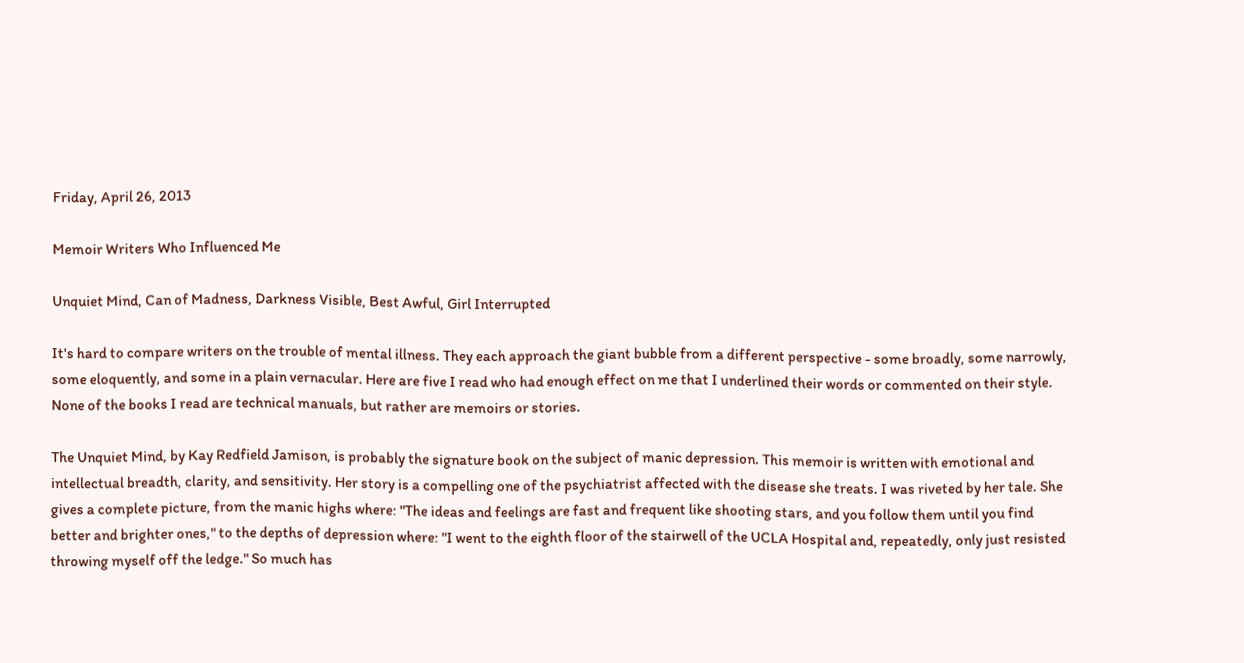Friday, April 26, 2013

Memoir Writers Who Influenced Me

Unquiet Mind, Can of Madness, Darkness Visible, Best Awful, Girl Interrupted

It's hard to compare writers on the trouble of mental illness. They each approach the giant bubble from a different perspective - some broadly, some narrowly, some eloquently, and some in a plain vernacular. Here are five I read who had enough effect on me that I underlined their words or commented on their style. None of the books I read are technical manuals, but rather are memoirs or stories.

The Unquiet Mind, by Kay Redfield Jamison, is probably the signature book on the subject of manic depression. This memoir is written with emotional and intellectual breadth, clarity, and sensitivity. Her story is a compelling one of the psychiatrist affected with the disease she treats. I was riveted by her tale. She gives a complete picture, from the manic highs where: "The ideas and feelings are fast and frequent like shooting stars, and you follow them until you find better and brighter ones," to the depths of depression where: "I went to the eighth floor of the stairwell of the UCLA Hospital and, repeatedly, only just resisted throwing myself off the ledge." So much has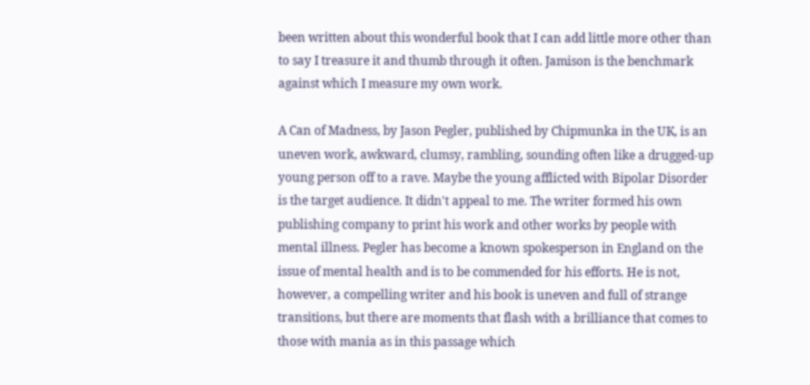been written about this wonderful book that I can add little more other than to say I treasure it and thumb through it often. Jamison is the benchmark against which I measure my own work.

A Can of Madness, by Jason Pegler, published by Chipmunka in the UK, is an uneven work, awkward, clumsy, rambling, sounding often like a drugged-up young person off to a rave. Maybe the young afflicted with Bipolar Disorder is the target audience. It didn't appeal to me. The writer formed his own publishing company to print his work and other works by people with mental illness. Pegler has become a known spokesperson in England on the issue of mental health and is to be commended for his efforts. He is not, however, a compelling writer and his book is uneven and full of strange transitions, but there are moments that flash with a brilliance that comes to those with mania as in this passage which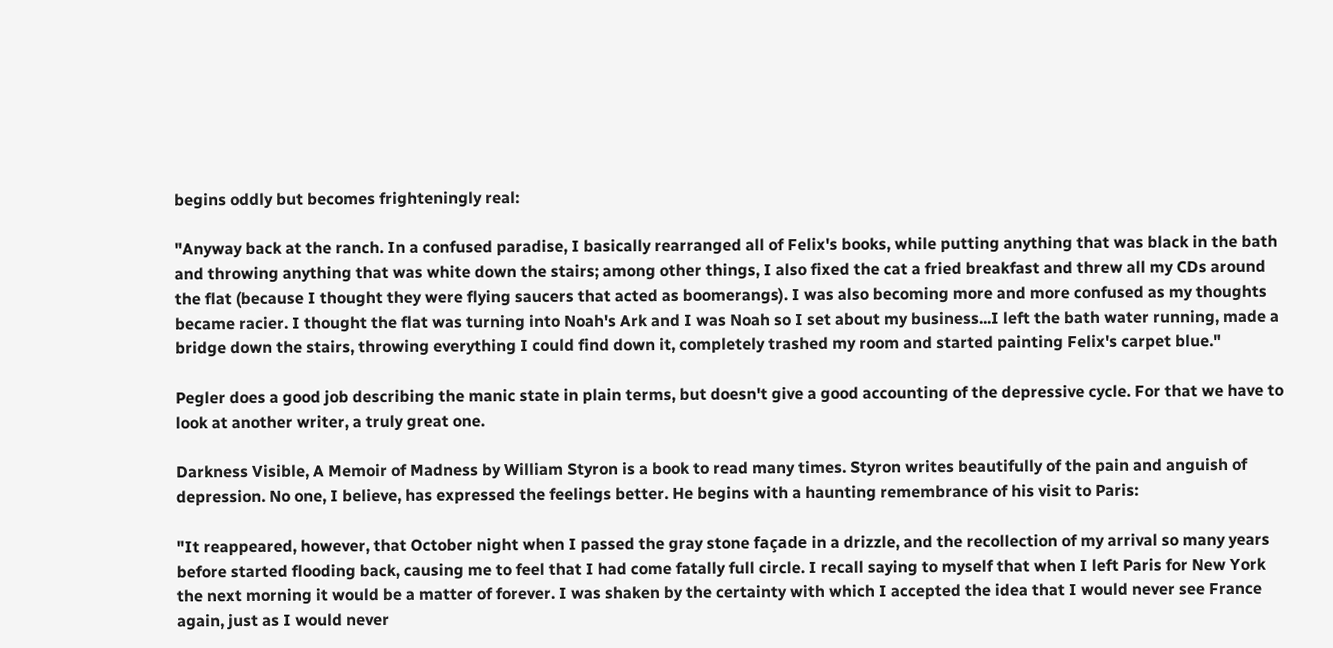begins oddly but becomes frighteningly real:

"Anyway back at the ranch. In a confused paradise, I basically rearranged all of Felix's books, while putting anything that was black in the bath and throwing anything that was white down the stairs; among other things, I also fixed the cat a fried breakfast and threw all my CDs around the flat (because I thought they were flying saucers that acted as boomerangs). I was also becoming more and more confused as my thoughts became racier. I thought the flat was turning into Noah's Ark and I was Noah so I set about my business...I left the bath water running, made a bridge down the stairs, throwing everything I could find down it, completely trashed my room and started painting Felix's carpet blue."

Pegler does a good job describing the manic state in plain terms, but doesn't give a good accounting of the depressive cycle. For that we have to look at another writer, a truly great one.

Darkness Visible, A Memoir of Madness by William Styron is a book to read many times. Styron writes beautifully of the pain and anguish of depression. No one, I believe, has expressed the feelings better. He begins with a haunting remembrance of his visit to Paris:

"It reappeared, however, that October night when I passed the gray stone façade in a drizzle, and the recollection of my arrival so many years before started flooding back, causing me to feel that I had come fatally full circle. I recall saying to myself that when I left Paris for New York the next morning it would be a matter of forever. I was shaken by the certainty with which I accepted the idea that I would never see France again, just as I would never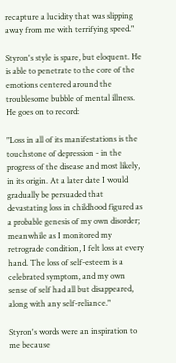recapture a lucidity that was slipping away from me with terrifying speed."

Styron's style is spare, but eloquent. He is able to penetrate to the core of the emotions centered around the troublesome bubble of mental illness. He goes on to record:

"Loss in all of its manifestations is the touchstone of depression - in the progress of the disease and most likely, in its origin. At a later date I would gradually be persuaded that devastating loss in childhood figured as a probable genesis of my own disorder; meanwhile as I monitored my retrograde condition, I felt loss at every hand. The loss of self-esteem is a celebrated symptom, and my own sense of self had all but disappeared, along with any self-reliance."

Styron's words were an inspiration to me because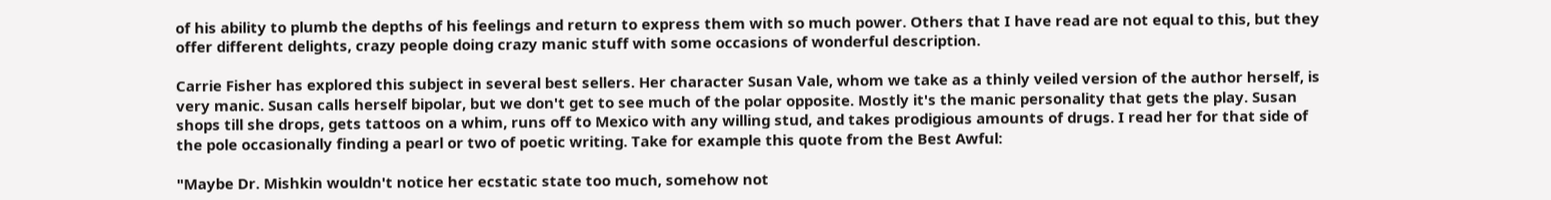of his ability to plumb the depths of his feelings and return to express them with so much power. Others that I have read are not equal to this, but they offer different delights, crazy people doing crazy manic stuff with some occasions of wonderful description.

Carrie Fisher has explored this subject in several best sellers. Her character Susan Vale, whom we take as a thinly veiled version of the author herself, is very manic. Susan calls herself bipolar, but we don't get to see much of the polar opposite. Mostly it's the manic personality that gets the play. Susan shops till she drops, gets tattoos on a whim, runs off to Mexico with any willing stud, and takes prodigious amounts of drugs. I read her for that side of the pole occasionally finding a pearl or two of poetic writing. Take for example this quote from the Best Awful:

"Maybe Dr. Mishkin wouldn't notice her ecstatic state too much, somehow not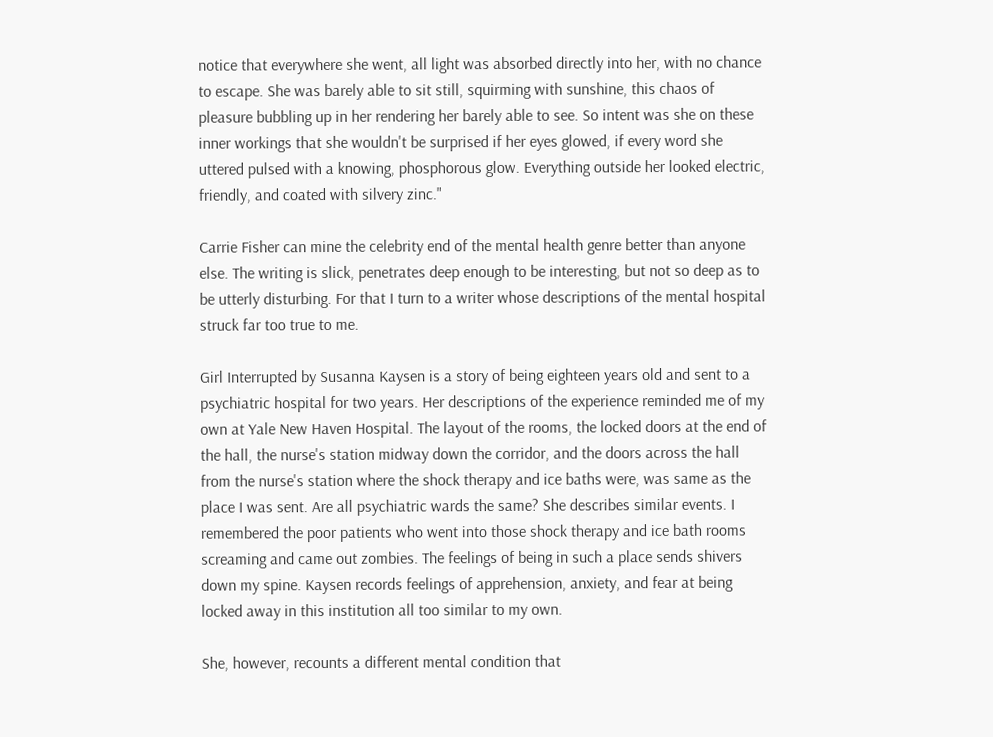notice that everywhere she went, all light was absorbed directly into her, with no chance to escape. She was barely able to sit still, squirming with sunshine, this chaos of pleasure bubbling up in her rendering her barely able to see. So intent was she on these inner workings that she wouldn't be surprised if her eyes glowed, if every word she uttered pulsed with a knowing, phosphorous glow. Everything outside her looked electric, friendly, and coated with silvery zinc."

Carrie Fisher can mine the celebrity end of the mental health genre better than anyone else. The writing is slick, penetrates deep enough to be interesting, but not so deep as to be utterly disturbing. For that I turn to a writer whose descriptions of the mental hospital struck far too true to me.

Girl Interrupted by Susanna Kaysen is a story of being eighteen years old and sent to a psychiatric hospital for two years. Her descriptions of the experience reminded me of my own at Yale New Haven Hospital. The layout of the rooms, the locked doors at the end of the hall, the nurse's station midway down the corridor, and the doors across the hall from the nurse's station where the shock therapy and ice baths were, was same as the place I was sent. Are all psychiatric wards the same? She describes similar events. I remembered the poor patients who went into those shock therapy and ice bath rooms screaming and came out zombies. The feelings of being in such a place sends shivers down my spine. Kaysen records feelings of apprehension, anxiety, and fear at being locked away in this institution all too similar to my own.

She, however, recounts a different mental condition that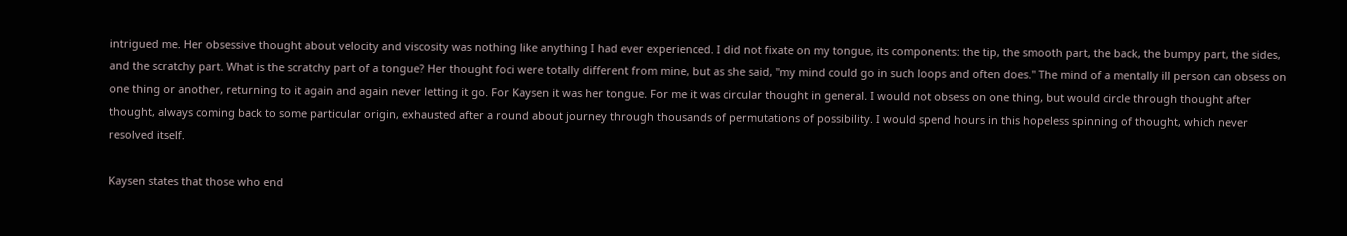intrigued me. Her obsessive thought about velocity and viscosity was nothing like anything I had ever experienced. I did not fixate on my tongue, its components: the tip, the smooth part, the back, the bumpy part, the sides, and the scratchy part. What is the scratchy part of a tongue? Her thought foci were totally different from mine, but as she said, "my mind could go in such loops and often does." The mind of a mentally ill person can obsess on one thing or another, returning to it again and again never letting it go. For Kaysen it was her tongue. For me it was circular thought in general. I would not obsess on one thing, but would circle through thought after thought, always coming back to some particular origin, exhausted after a round about journey through thousands of permutations of possibility. I would spend hours in this hopeless spinning of thought, which never resolved itself.

Kaysen states that those who end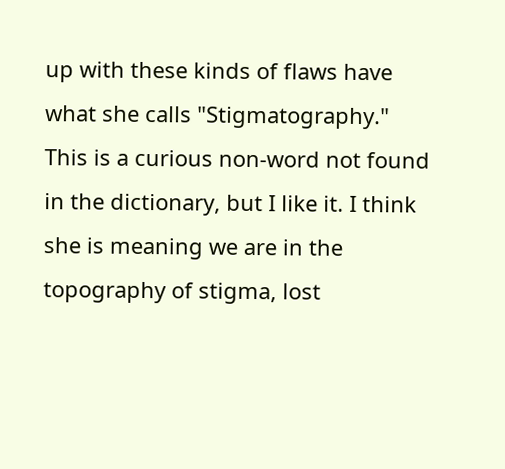up with these kinds of flaws have what she calls "Stigmatography." This is a curious non-word not found in the dictionary, but I like it. I think she is meaning we are in the topography of stigma, lost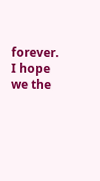forever. I hope we the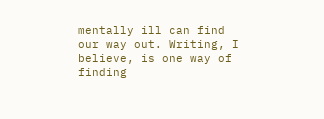mentally ill can find our way out. Writing, I believe, is one way of finding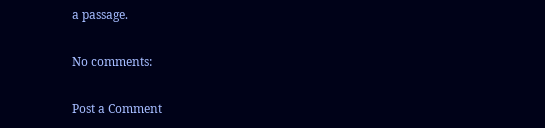a passage.

No comments:

Post a Comment